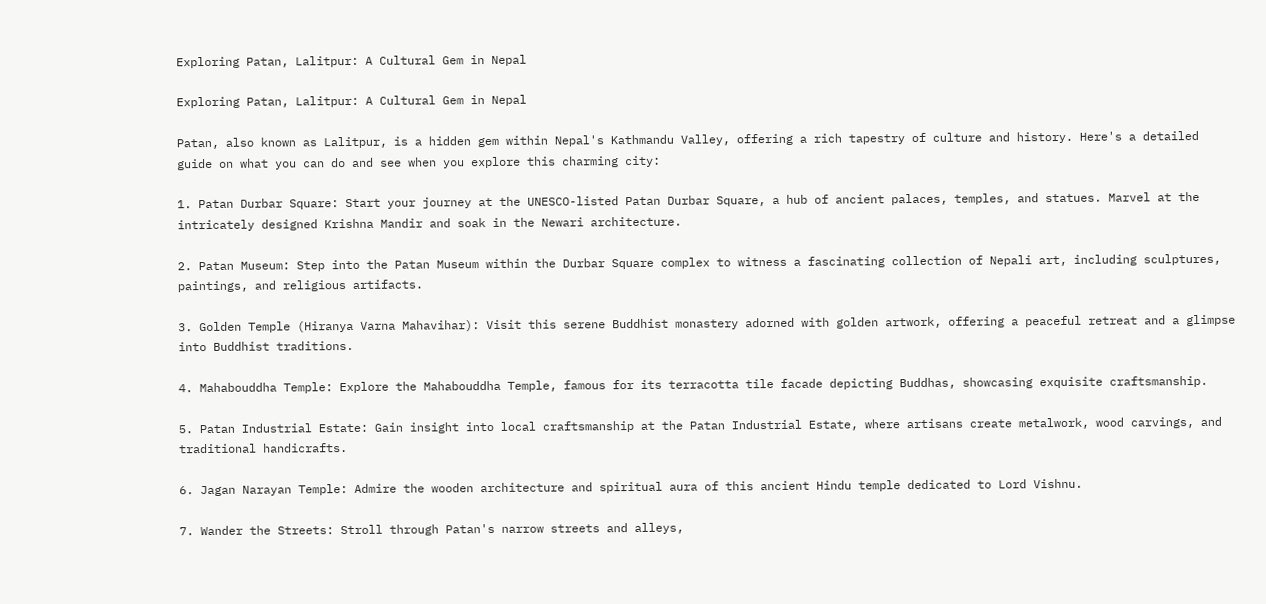Exploring Patan, Lalitpur: A Cultural Gem in Nepal

Exploring Patan, Lalitpur: A Cultural Gem in Nepal

Patan, also known as Lalitpur, is a hidden gem within Nepal's Kathmandu Valley, offering a rich tapestry of culture and history. Here's a detailed guide on what you can do and see when you explore this charming city:

1. Patan Durbar Square: Start your journey at the UNESCO-listed Patan Durbar Square, a hub of ancient palaces, temples, and statues. Marvel at the intricately designed Krishna Mandir and soak in the Newari architecture.

2. Patan Museum: Step into the Patan Museum within the Durbar Square complex to witness a fascinating collection of Nepali art, including sculptures, paintings, and religious artifacts.

3. Golden Temple (Hiranya Varna Mahavihar): Visit this serene Buddhist monastery adorned with golden artwork, offering a peaceful retreat and a glimpse into Buddhist traditions.

4. Mahabouddha Temple: Explore the Mahabouddha Temple, famous for its terracotta tile facade depicting Buddhas, showcasing exquisite craftsmanship.

5. Patan Industrial Estate: Gain insight into local craftsmanship at the Patan Industrial Estate, where artisans create metalwork, wood carvings, and traditional handicrafts.

6. Jagan Narayan Temple: Admire the wooden architecture and spiritual aura of this ancient Hindu temple dedicated to Lord Vishnu.

7. Wander the Streets: Stroll through Patan's narrow streets and alleys,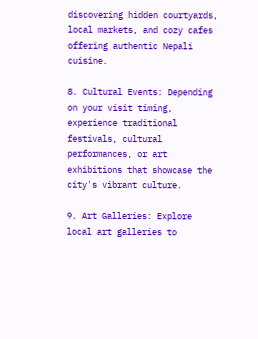discovering hidden courtyards, local markets, and cozy cafes offering authentic Nepali cuisine.

8. Cultural Events: Depending on your visit timing, experience traditional festivals, cultural performances, or art exhibitions that showcase the city's vibrant culture.

9. Art Galleries: Explore local art galleries to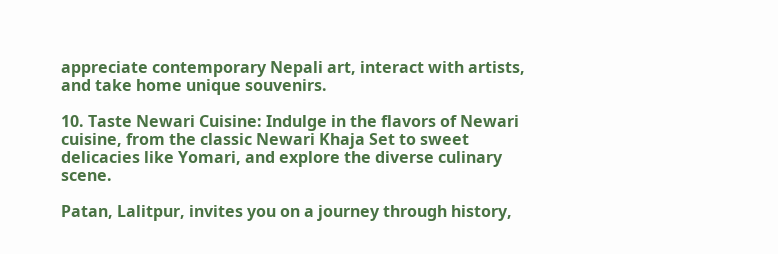appreciate contemporary Nepali art, interact with artists, and take home unique souvenirs.

10. Taste Newari Cuisine: Indulge in the flavors of Newari cuisine, from the classic Newari Khaja Set to sweet delicacies like Yomari, and explore the diverse culinary scene.

Patan, Lalitpur, invites you on a journey through history,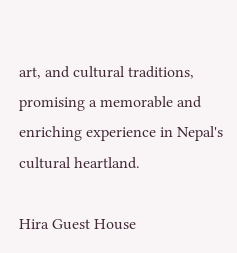art, and cultural traditions, promising a memorable and enriching experience in Nepal's cultural heartland.

Hira Guest House